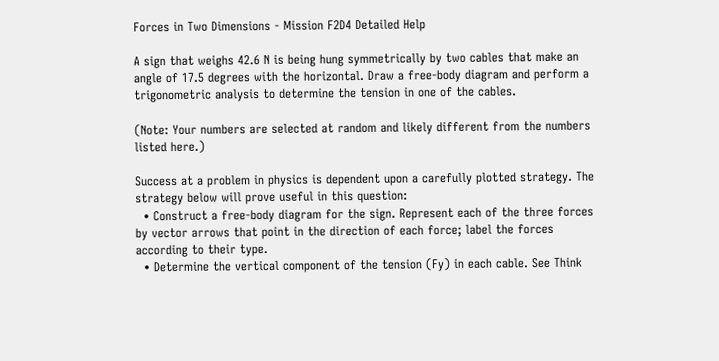Forces in Two Dimensions - Mission F2D4 Detailed Help

A sign that weighs 42.6 N is being hung symmetrically by two cables that make an angle of 17.5 degrees with the horizontal. Draw a free-body diagram and perform a trigonometric analysis to determine the tension in one of the cables.

(Note: Your numbers are selected at random and likely different from the numbers listed here.)

Success at a problem in physics is dependent upon a carefully plotted strategy. The strategy below will prove useful in this question:
  • Construct a free-body diagram for the sign. Represent each of the three forces by vector arrows that point in the direction of each force; label the forces according to their type.
  • Determine the vertical component of the tension (Fy) in each cable. See Think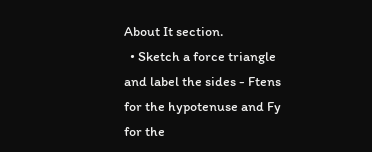About It section.
  • Sketch a force triangle and label the sides - Ftens for the hypotenuse and Fy for the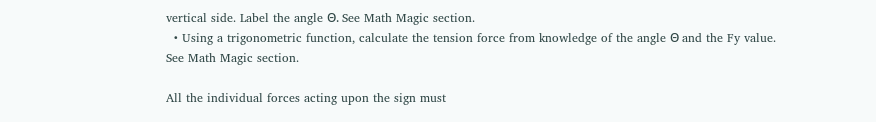vertical side. Label the angle Θ. See Math Magic section.
  • Using a trigonometric function, calculate the tension force from knowledge of the angle Θ and the Fy value. See Math Magic section.

All the individual forces acting upon the sign must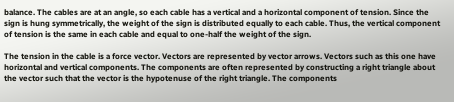balance. The cables are at an angle, so each cable has a vertical and a horizontal component of tension. Since the sign is hung symmetrically, the weight of the sign is distributed equally to each cable. Thus, the vertical component of tension is the same in each cable and equal to one-half the weight of the sign.

The tension in the cable is a force vector. Vectors are represented by vector arrows. Vectors such as this one have horizontal and vertical components. The components are often represented by constructing a right triangle about the vector such that the vector is the hypotenuse of the right triangle. The components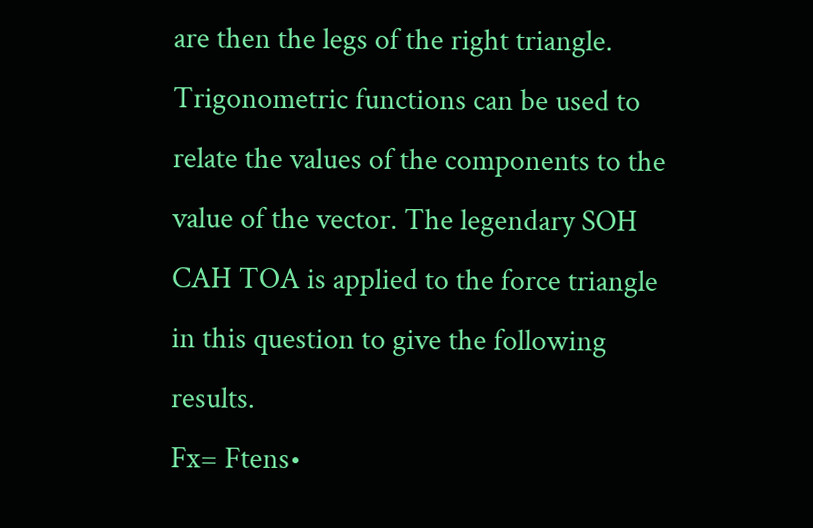are then the legs of the right triangle.
Trigonometric functions can be used to relate the values of the components to the value of the vector. The legendary SOH CAH TOA is applied to the force triangle in this question to give the following results.
Fx= Ftens•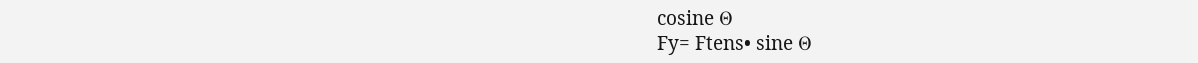cosine Θ
Fy= Ftens• sine Θ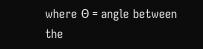where Θ = angle between the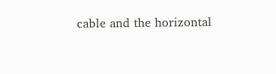cable and the horizontal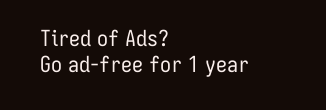Tired of Ads?
Go ad-free for 1 year